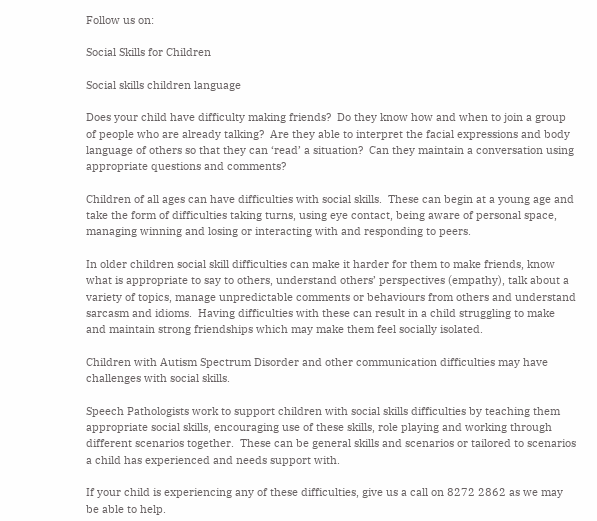Follow us on:

Social Skills for Children

Social skills children language

Does your child have difficulty making friends?  Do they know how and when to join a group of people who are already talking?  Are they able to interpret the facial expressions and body language of others so that they can ‘read’ a situation?  Can they maintain a conversation using appropriate questions and comments?

Children of all ages can have difficulties with social skills.  These can begin at a young age and take the form of difficulties taking turns, using eye contact, being aware of personal space, managing winning and losing or interacting with and responding to peers.

In older children social skill difficulties can make it harder for them to make friends, know what is appropriate to say to others, understand others’ perspectives (empathy), talk about a variety of topics, manage unpredictable comments or behaviours from others and understand sarcasm and idioms.  Having difficulties with these can result in a child struggling to make and maintain strong friendships which may make them feel socially isolated.

Children with Autism Spectrum Disorder and other communication difficulties may have challenges with social skills.

Speech Pathologists work to support children with social skills difficulties by teaching them appropriate social skills, encouraging use of these skills, role playing and working through different scenarios together.  These can be general skills and scenarios or tailored to scenarios a child has experienced and needs support with.

If your child is experiencing any of these difficulties, give us a call on 8272 2862 as we may be able to help.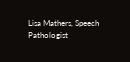Lisa Mathers, Speech Pathologist